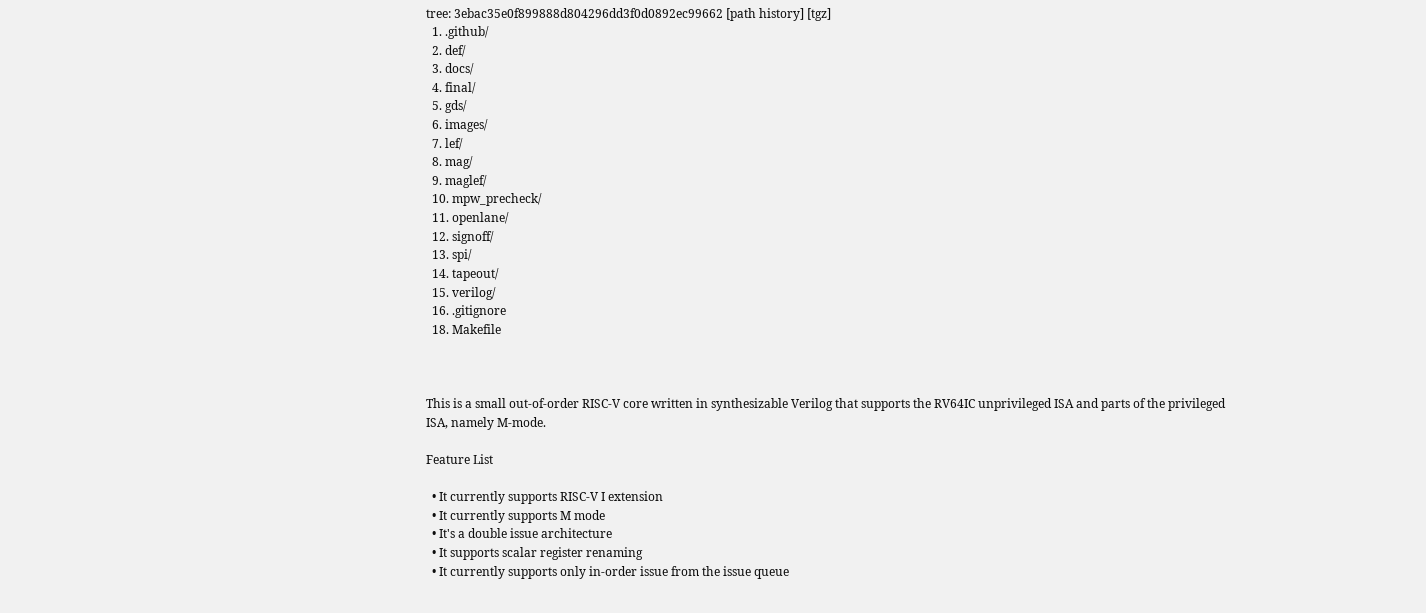tree: 3ebac35e0f899888d804296dd3f0d0892ec99662 [path history] [tgz]
  1. .github/
  2. def/
  3. docs/
  4. final/
  5. gds/
  6. images/
  7. lef/
  8. mag/
  9. maglef/
  10. mpw_precheck/
  11. openlane/
  12. signoff/
  13. spi/
  14. tapeout/
  15. verilog/
  16. .gitignore
  18. Makefile



This is a small out-of-order RISC-V core written in synthesizable Verilog that supports the RV64IC unprivileged ISA and parts of the privileged ISA, namely M-mode.

Feature List

  • It currently supports RISC-V I extension
  • It currently supports M mode
  • It's a double issue architecture
  • It supports scalar register renaming
  • It currently supports only in-order issue from the issue queue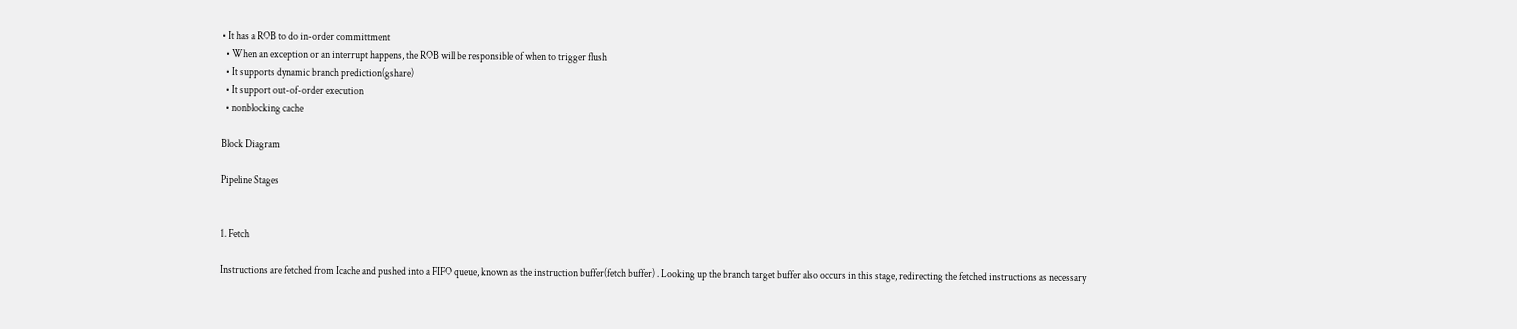• It has a ROB to do in-order committment
  • When an exception or an interrupt happens, the ROB will be responsible of when to trigger flush
  • It supports dynamic branch prediction(gshare)
  • It support out-of-order execution
  • nonblocking cache

Block Diagram

Pipeline Stages


1. Fetch

Instructions are fetched from Icache and pushed into a FIFO queue, known as the instruction buffer(fetch buffer) . Looking up the branch target buffer also occurs in this stage, redirecting the fetched instructions as necessary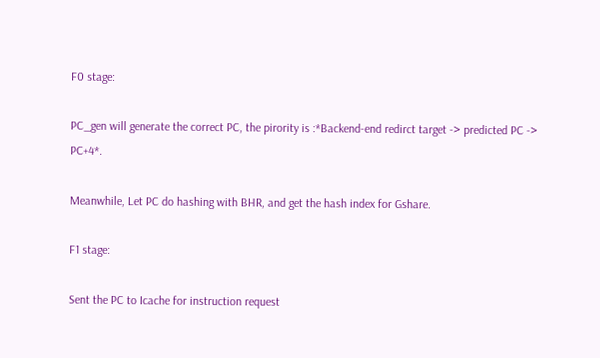F0 stage:

PC_gen will generate the correct PC, the pirority is :*Backend-end redirct target -> predicted PC -> PC+4*.

Meanwhile, Let PC do hashing with BHR, and get the hash index for Gshare.

F1 stage:

Sent the PC to Icache for instruction request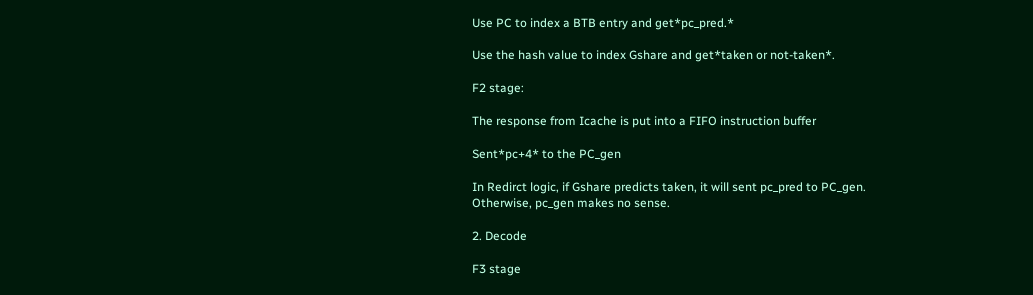Use PC to index a BTB entry and get*pc_pred.*

Use the hash value to index Gshare and get*taken or not-taken*.

F2 stage:

The response from Icache is put into a FIFO instruction buffer

Sent*pc+4* to the PC_gen

In Redirct logic, if Gshare predicts taken, it will sent pc_pred to PC_gen. Otherwise, pc_gen makes no sense.

2. Decode

F3 stage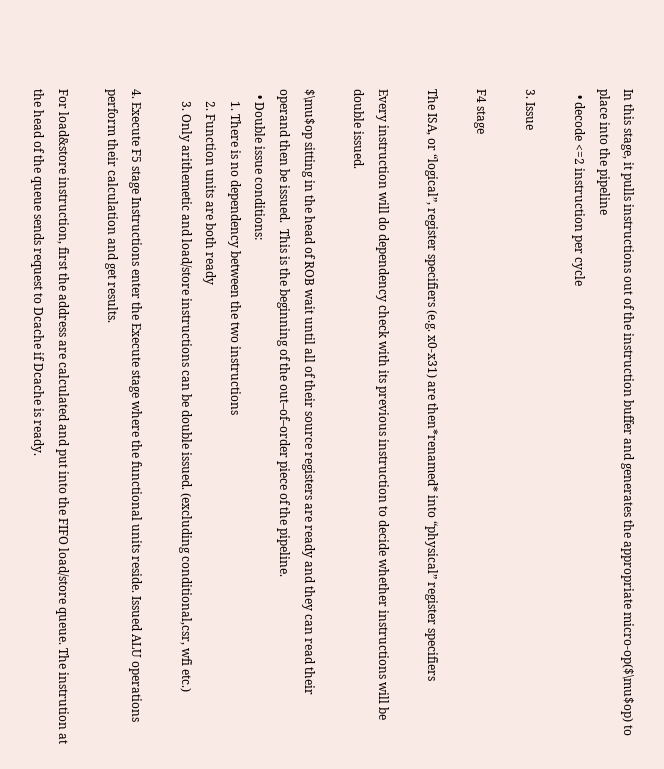In this stage, it pulls instructions out of the instruction buffer and generates the appropriate micro-op($\mu$op) to place into the pipeline
  • decode <=2 instruction per cycle

3. Issue

F4 stage

The ISA, or “logical”, register specifiers (e.g. x0-x31) are then*renamed* into “physical” register specifiers

Every instruction will do dependency check with its previous instruction to decide whether instructions will be double issued.

$\mu$op sitting in the head of ROB wait until all of their source registers are ready and they can read their operand then be issued.  This is the beginning of the out–of–order piece of the pipeline.
  • Double issue conditions:
    1. There is no dependency between the two instructions
    2. Function units are both ready
    3. Only arithemetic and load/store instructions can be double issued. (excluding conditional,csr, wfi etc.)

4. Execute F5 stage Instructions enter the Execute stage where the functional units reside. Issued ALU operations perform their calculation and get results.

For load&store instruction, first the address are calculated and put into the FIFO load/store queue. The instrution at the head of the queue sends request to Dcache if Dcache is ready.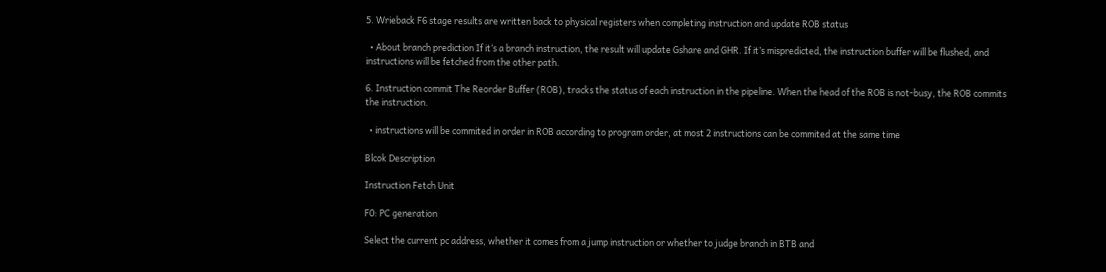5. Wrieback F6 stage results are written back to physical registers when completing instruction and update ROB status

  • About branch prediction If it‘s a branch instruction, the result will update Gshare and GHR. If it’s mispredicted, the instruction buffer will be flushed, and instructions will be fetched from the other path.

6. Instruction commit The Reorder Buffer (ROB), tracks the status of each instruction in the pipeline. When the head of the ROB is not-busy, the ROB commits the instruction.

  • instructions will be commited in order in ROB according to program order, at most 2 instructions can be commited at the same time

Blcok Description

Instruction Fetch Unit

F0: PC generation

Select the current pc address, whether it comes from a jump instruction or whether to judge branch in BTB and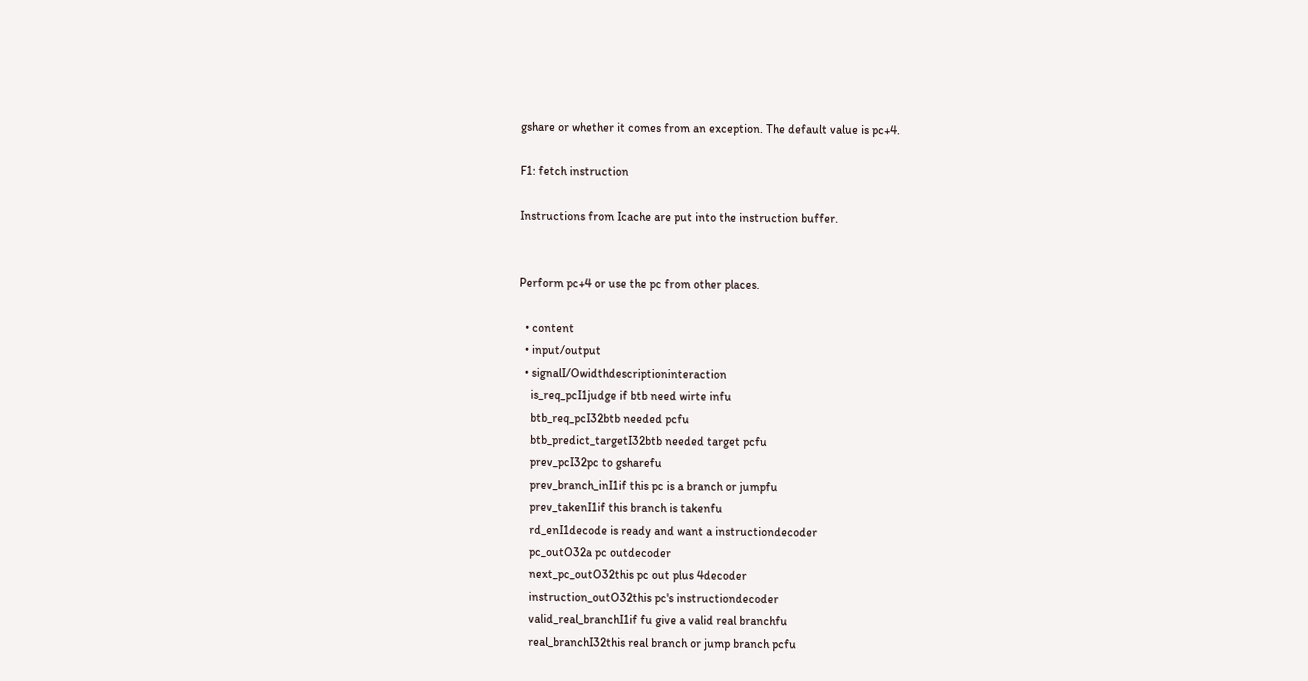gshare or whether it comes from an exception. The default value is pc+4.

F1: fetch instruction

Instructions from Icache are put into the instruction buffer.


Perform pc+4 or use the pc from other places.

  • content
  • input/output
  • signalI/Owidthdescriptioninteraction
    is_req_pcI1judge if btb need wirte infu
    btb_req_pcI32btb needed pcfu
    btb_predict_targetI32btb needed target pcfu
    prev_pcI32pc to gsharefu
    prev_branch_inI1if this pc is a branch or jumpfu
    prev_takenI1if this branch is takenfu
    rd_enI1decode is ready and want a instructiondecoder
    pc_outO32a pc outdecoder
    next_pc_outO32this pc out plus 4decoder
    instruction_outO32this pc's instructiondecoder
    valid_real_branchI1if fu give a valid real branchfu
    real_branchI32this real branch or jump branch pcfu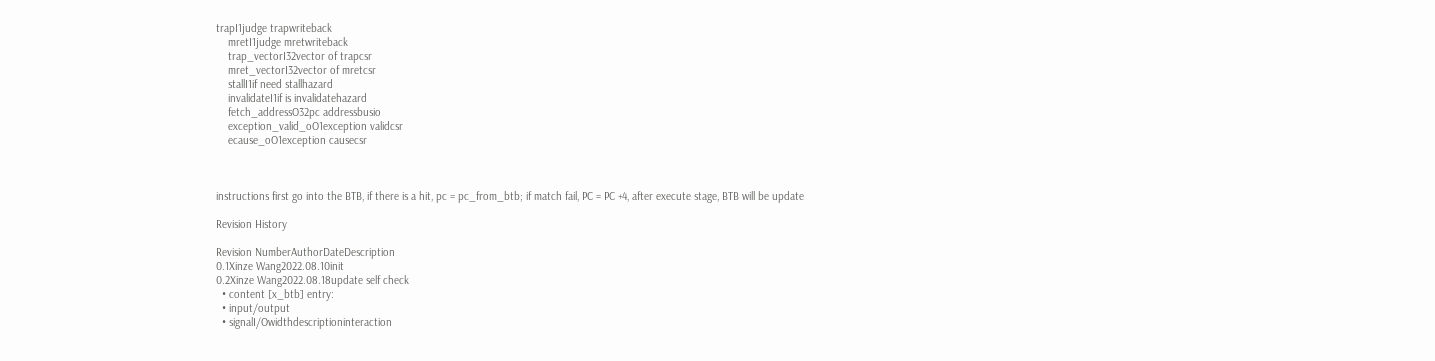trapI1judge trapwriteback
    mretI1judge mretwriteback
    trap_vectorI32vector of trapcsr
    mret_vectorI32vector of mretcsr
    stallI1if need stallhazard
    invalidateI1if is invalidatehazard
    fetch_addressO32pc addressbusio
    exception_valid_oO1exception validcsr
    ecause_oO1exception causecsr



instructions first go into the BTB, if there is a hit, pc = pc_from_btb; if match fail, PC = PC +4, after execute stage, BTB will be update

Revision History

Revision NumberAuthorDateDescription
0.1Xinze Wang2022.08.10init
0.2Xinze Wang2022.08.18update self check
  • content [x_btb] entry:
  • input/output
  • signalI/Owidthdescriptioninteraction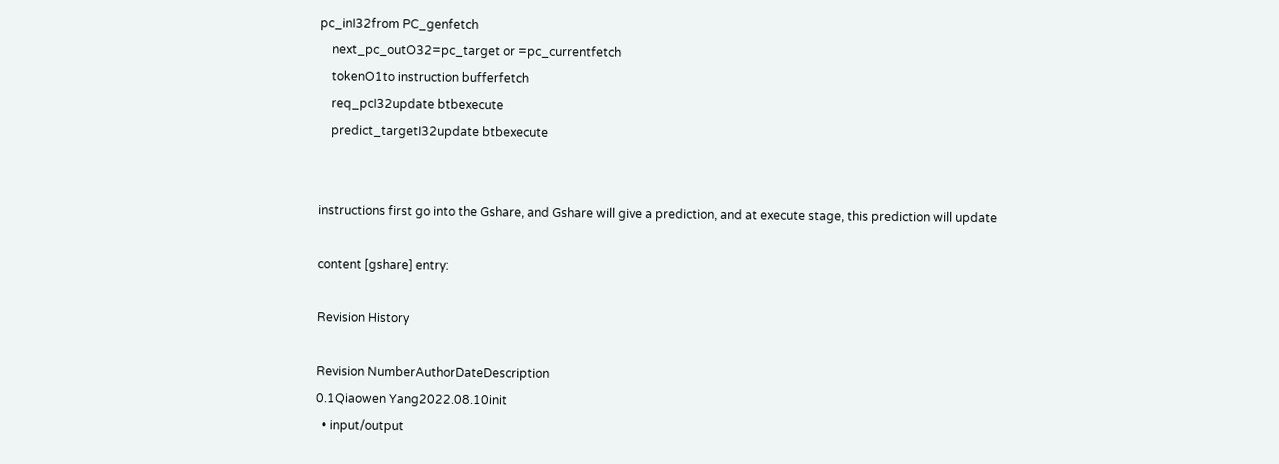pc_inI32from PC_genfetch
    next_pc_outO32=pc_target or =pc_currentfetch
    tokenO1to instruction bufferfetch
    req_pcI32update btbexecute
    predict_targetI32update btbexecute


instructions first go into the Gshare, and Gshare will give a prediction, and at execute stage, this prediction will update

content [gshare] entry:

Revision History

Revision NumberAuthorDateDescription
0.1Qiaowen Yang2022.08.10init
  • input/output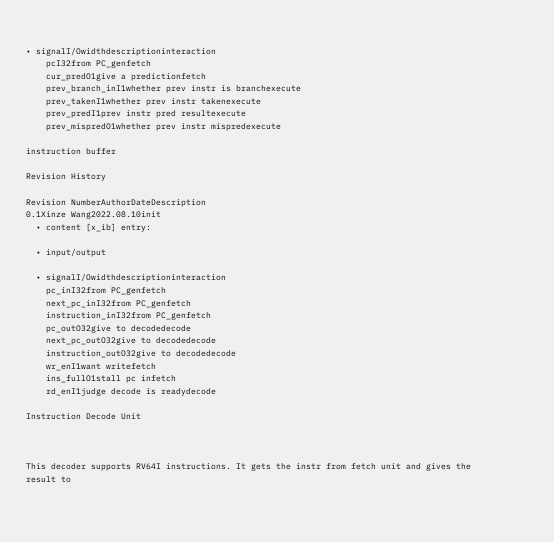• signalI/Owidthdescriptioninteraction
    pcI32from PC_genfetch
    cur_predO1give a predictionfetch
    prev_branch_inI1whether prev instr is branchexecute
    prev_takenI1whether prev instr takenexecute
    prev_predI1prev instr pred resultexecute
    prev_mispredO1whether prev instr mispredexecute

instruction buffer

Revision History

Revision NumberAuthorDateDescription
0.1Xinze Wang2022.08.10init
  • content [x_ib] entry:

  • input/output

  • signalI/Owidthdescriptioninteraction
    pc_inI32from PC_genfetch
    next_pc_inI32from PC_genfetch
    instruction_inI32from PC_genfetch
    pc_outO32give to decodedecode
    next_pc_outO32give to decodedecode
    instruction_outO32give to decodedecode
    wr_enI1want writefetch
    ins_fullO1stall pc infetch
    rd_enI1judge decode is readydecode

Instruction Decode Unit



This decoder supports RV64I instructions. It gets the instr from fetch unit and gives the result to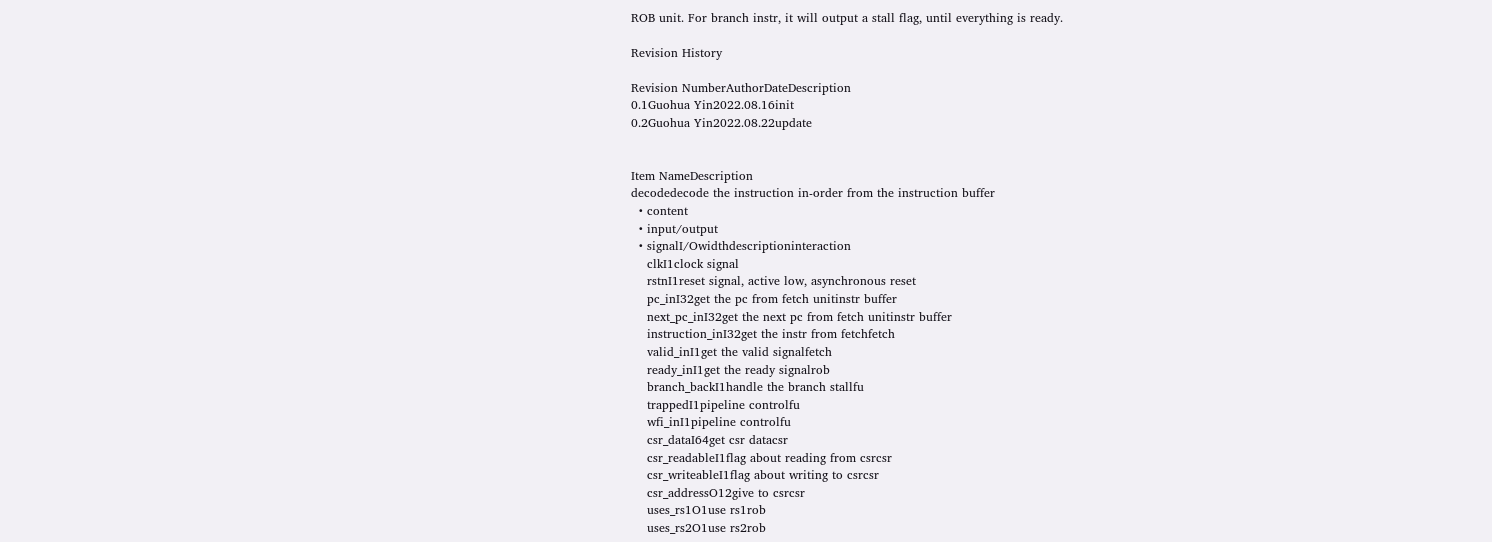ROB unit. For branch instr, it will output a stall flag, until everything is ready.

Revision History

Revision NumberAuthorDateDescription
0.1Guohua Yin2022.08.16init
0.2Guohua Yin2022.08.22update


Item NameDescription
decodedecode the instruction in-order from the instruction buffer
  • content
  • input/output
  • signalI/Owidthdescriptioninteraction
    clkI1clock signal
    rstnI1reset signal, active low, asynchronous reset
    pc_inI32get the pc from fetch unitinstr buffer
    next_pc_inI32get the next pc from fetch unitinstr buffer
    instruction_inI32get the instr from fetchfetch
    valid_inI1get the valid signalfetch
    ready_inI1get the ready signalrob
    branch_backI1handle the branch stallfu
    trappedI1pipeline controlfu
    wfi_inI1pipeline controlfu
    csr_dataI64get csr datacsr
    csr_readableI1flag about reading from csrcsr
    csr_writeableI1flag about writing to csrcsr
    csr_addressO12give to csrcsr
    uses_rs1O1use rs1rob
    uses_rs2O1use rs2rob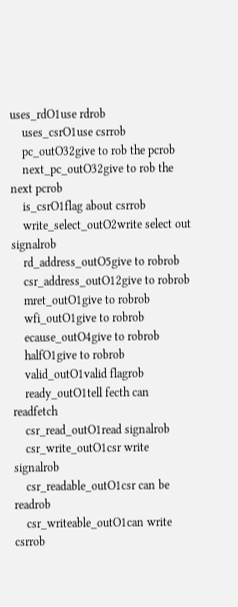uses_rdO1use rdrob
    uses_csrO1use csrrob
    pc_outO32give to rob the pcrob
    next_pc_outO32give to rob the next pcrob
    is_csrO1flag about csrrob
    write_select_outO2write select out signalrob
    rd_address_outO5give to robrob
    csr_address_outO12give to robrob
    mret_outO1give to robrob
    wfi_outO1give to robrob
    ecause_outO4give to robrob
    halfO1give to robrob
    valid_outO1valid flagrob
    ready_outO1tell fecth can readfetch
    csr_read_outO1read signalrob
    csr_write_outO1csr write signalrob
    csr_readable_outO1csr can be readrob
    csr_writeable_outO1can write csrrob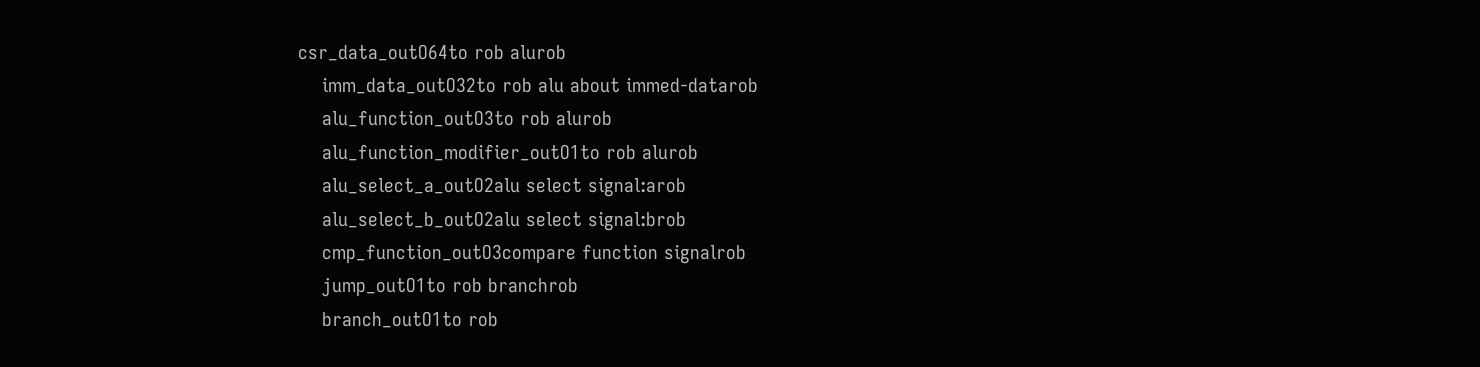csr_data_outO64to rob alurob
    imm_data_outO32to rob alu about immed-datarob
    alu_function_outO3to rob alurob
    alu_function_modifier_outO1to rob alurob
    alu_select_a_outO2alu select signal:arob
    alu_select_b_outO2alu select signal:brob
    cmp_function_outO3compare function signalrob
    jump_outO1to rob branchrob
    branch_outO1to rob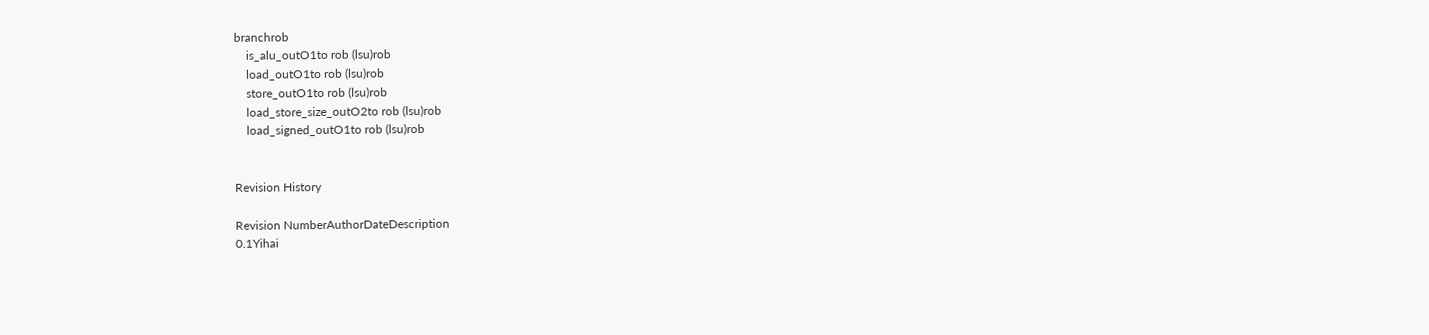branchrob
    is_alu_outO1to rob (lsu)rob
    load_outO1to rob (lsu)rob
    store_outO1to rob (lsu)rob
    load_store_size_outO2to rob (lsu)rob
    load_signed_outO1to rob (lsu)rob


Revision History

Revision NumberAuthorDateDescription
0.1Yihai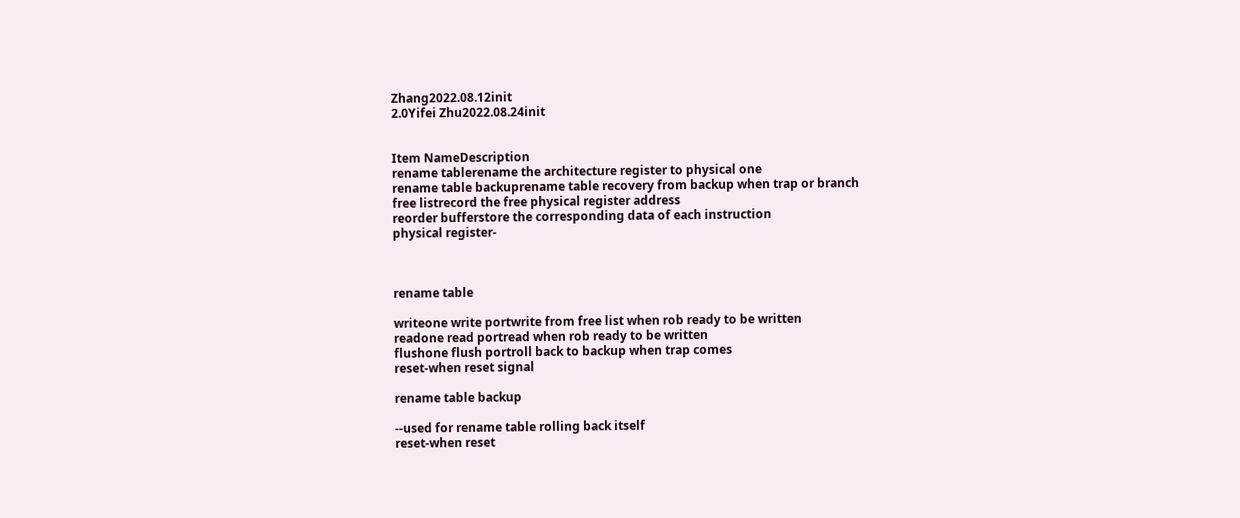Zhang2022.08.12init
2.0Yifei Zhu2022.08.24init


Item NameDescription
rename tablerename the architecture register to physical one
rename table backuprename table recovery from backup when trap or branch
free listrecord the free physical register address
reorder bufferstore the corresponding data of each instruction
physical register-



rename table

writeone write portwrite from free list when rob ready to be written
readone read portread when rob ready to be written
flushone flush portroll back to backup when trap comes
reset-when reset signal

rename table backup

--used for rename table rolling back itself
reset-when reset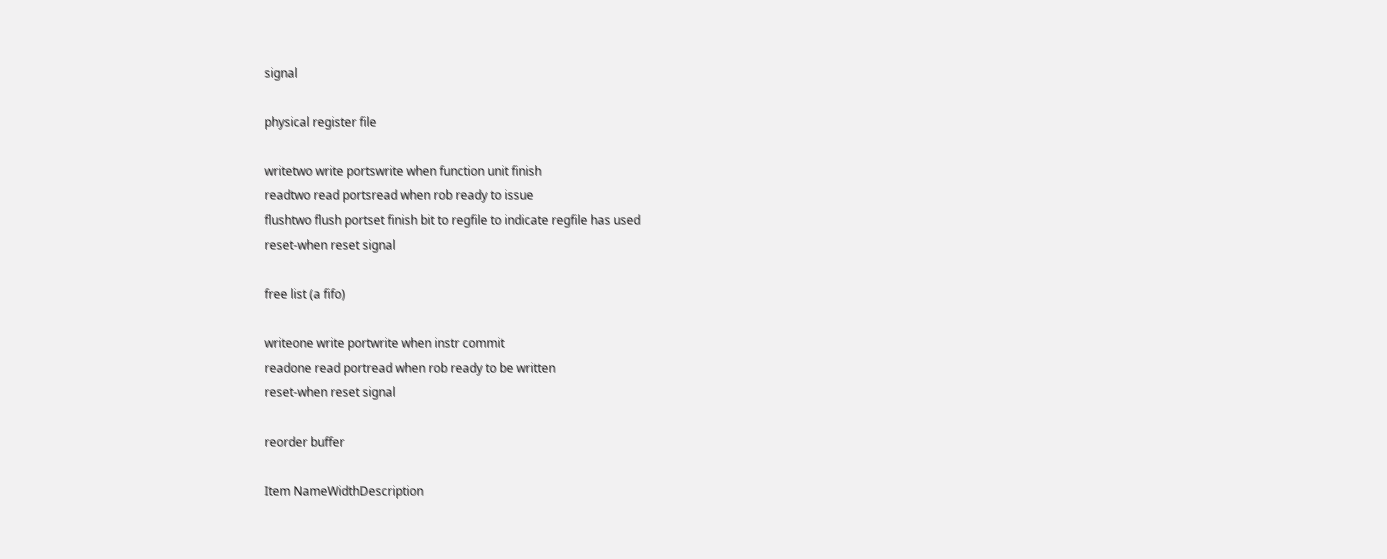signal

physical register file

writetwo write portswrite when function unit finish
readtwo read portsread when rob ready to issue
flushtwo flush portset finish bit to regfile to indicate regfile has used
reset-when reset signal

free list (a fifo)

writeone write portwrite when instr commit
readone read portread when rob ready to be written
reset-when reset signal

reorder buffer

Item NameWidthDescription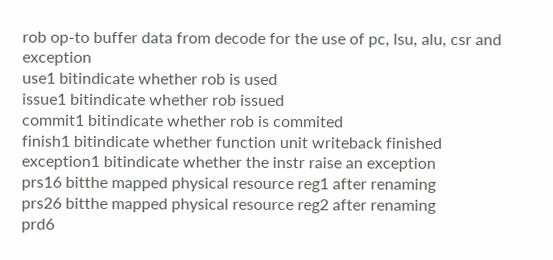rob op-to buffer data from decode for the use of pc, lsu, alu, csr and exception
use1 bitindicate whether rob is used
issue1 bitindicate whether rob issued
commit1 bitindicate whether rob is commited
finish1 bitindicate whether function unit writeback finished
exception1 bitindicate whether the instr raise an exception
prs16 bitthe mapped physical resource reg1 after renaming
prs26 bitthe mapped physical resource reg2 after renaming
prd6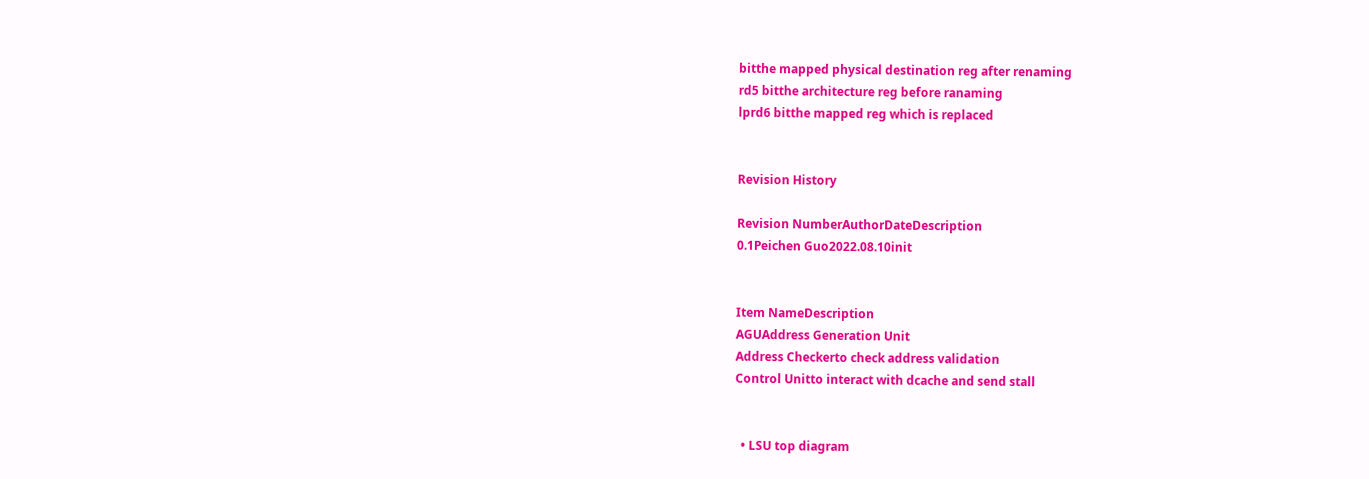bitthe mapped physical destination reg after renaming
rd5 bitthe architecture reg before ranaming
lprd6 bitthe mapped reg which is replaced


Revision History

Revision NumberAuthorDateDescription
0.1Peichen Guo2022.08.10init


Item NameDescription
AGUAddress Generation Unit
Address Checkerto check address validation
Control Unitto interact with dcache and send stall


  • LSU top diagram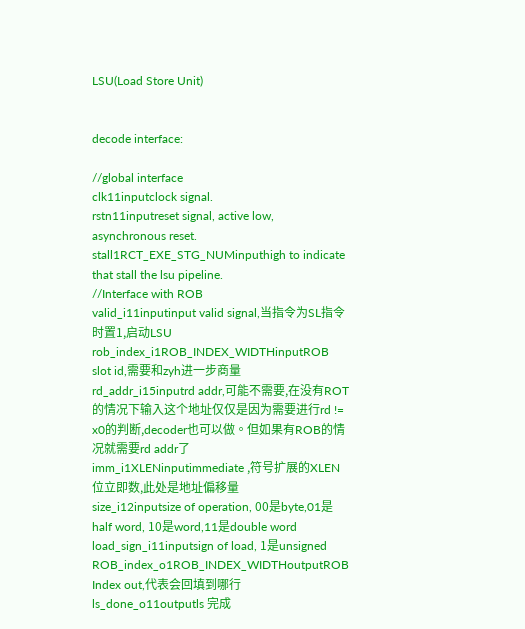LSU(Load Store Unit)


decode interface:

//global interface
clk11inputclock signal.
rstn11inputreset signal, active low, asynchronous reset.
stall1RCT_EXE_STG_NUMinputhigh to indicate that stall the lsu pipeline.
//Interface with ROB
valid_i11inputinput valid signal,当指令为SL指令时置1,启动LSU
rob_index_i1ROB_INDEX_WIDTHinputROB slot id,需要和zyh进一步商量
rd_addr_i15inputrd addr,可能不需要,在没有ROT的情况下输入这个地址仅仅是因为需要进行rd != x0的判断,decoder也可以做。但如果有ROB的情况就需要rd addr了
imm_i1XLENinputimmediate ,符号扩展的XLEN位立即数,此处是地址偏移量
size_i12inputsize of operation, 00是byte,01是half word, 10是word,11是double word
load_sign_i11inputsign of load, 1是unsigned
ROB_index_o1ROB_INDEX_WIDTHoutputROB Index out,代表会回填到哪行
ls_done_o11outputls 完成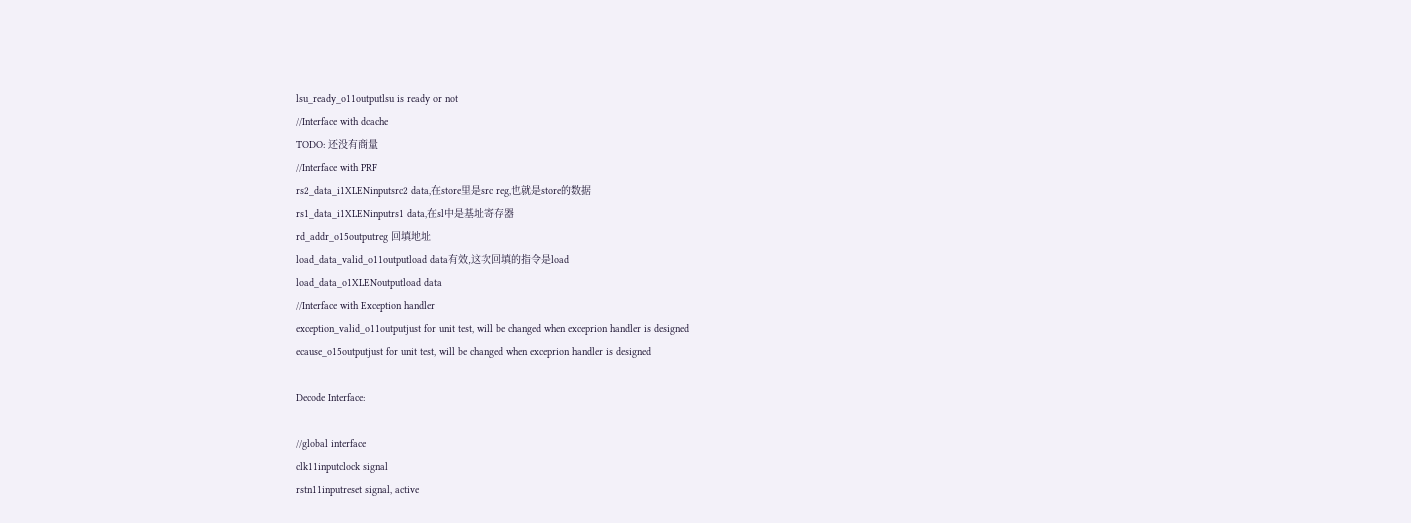lsu_ready_o11outputlsu is ready or not
//Interface with dcache
TODO: 还没有商量
//Interface with PRF
rs2_data_i1XLENinputsrc2 data,在store里是src reg,也就是store的数据
rs1_data_i1XLENinputrs1 data,在sl中是基址寄存器
rd_addr_o15outputreg 回填地址
load_data_valid_o11outputload data有效,这次回填的指令是load
load_data_o1XLENoutputload data
//Interface with Exception handler
exception_valid_o11outputjust for unit test, will be changed when exceprion handler is designed
ecause_o15outputjust for unit test, will be changed when exceprion handler is designed

Decode Interface:

//global interface
clk11inputclock signal
rstn11inputreset signal, active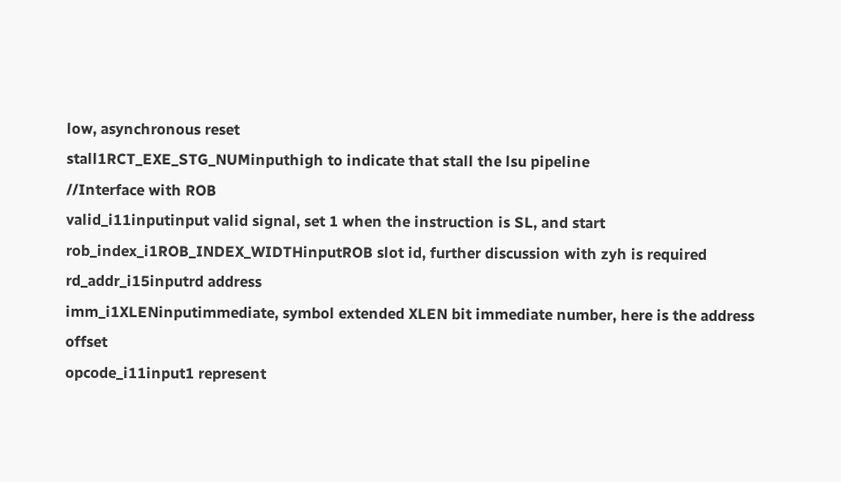low, asynchronous reset
stall1RCT_EXE_STG_NUMinputhigh to indicate that stall the lsu pipeline
//Interface with ROB
valid_i11inputinput valid signal, set 1 when the instruction is SL, and start
rob_index_i1ROB_INDEX_WIDTHinputROB slot id, further discussion with zyh is required
rd_addr_i15inputrd address
imm_i1XLENinputimmediate, symbol extended XLEN bit immediate number, here is the address offset
opcode_i11input1 represent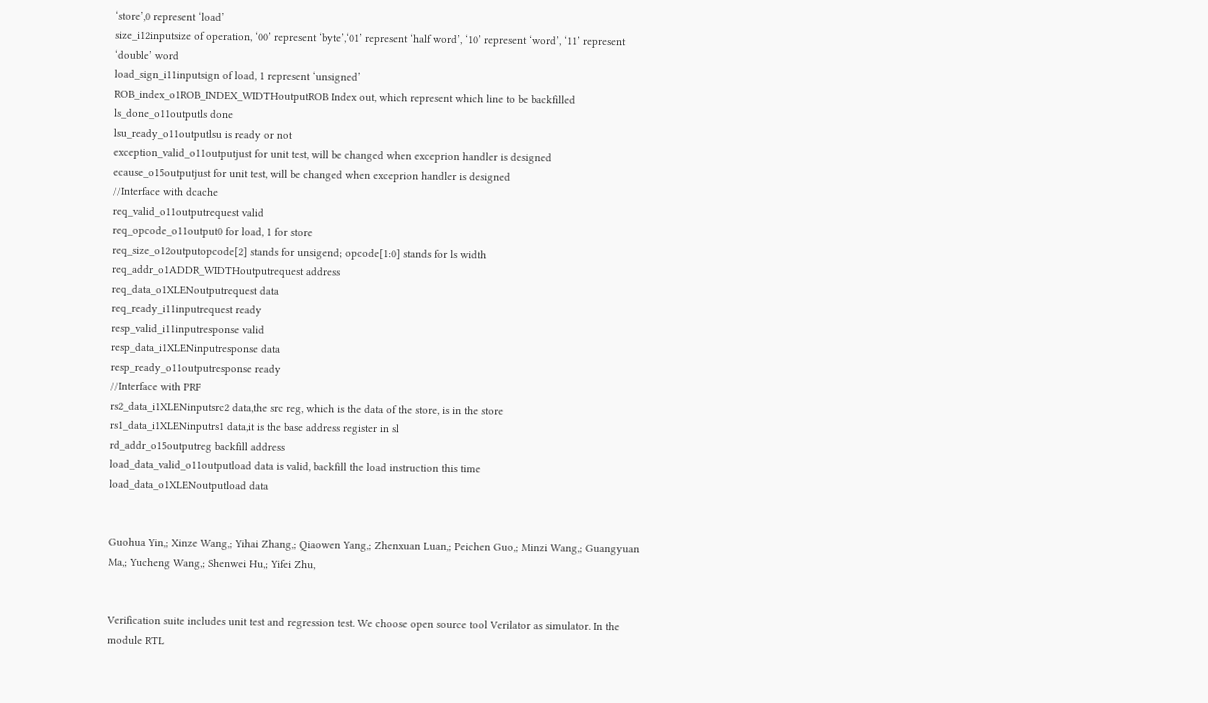‘store’,0 represent ‘load’
size_i12inputsize of operation, ‘00’ represent ‘byte’,‘01’ represent ‘half word’, ‘10’ represent ‘word’, ‘11’ represent ‘double’ word
load_sign_i11inputsign of load, 1 represent ‘unsigned’
ROB_index_o1ROB_INDEX_WIDTHoutputROB Index out, which represent which line to be backfilled
ls_done_o11outputls done
lsu_ready_o11outputlsu is ready or not
exception_valid_o11outputjust for unit test, will be changed when exceprion handler is designed
ecause_o15outputjust for unit test, will be changed when exceprion handler is designed
//Interface with dcache
req_valid_o11outputrequest valid
req_opcode_o11output0 for load, 1 for store
req_size_o12outputopcode[2] stands for unsigend; opcode[1:0] stands for ls width
req_addr_o1ADDR_WIDTHoutputrequest address
req_data_o1XLENoutputrequest data
req_ready_i11inputrequest ready
resp_valid_i11inputresponse valid
resp_data_i1XLENinputresponse data
resp_ready_o11outputresponse ready
//Interface with PRF
rs2_data_i1XLENinputsrc2 data,the src reg, which is the data of the store, is in the store
rs1_data_i1XLENinputrs1 data,it is the base address register in sl
rd_addr_o15outputreg backfill address
load_data_valid_o11outputload data is valid, backfill the load instruction this time
load_data_o1XLENoutputload data


Guohua Yin,; Xinze Wang,; Yihai Zhang,; Qiaowen Yang,; Zhenxuan Luan,; Peichen Guo,; Minzi Wang,; Guangyuan Ma,; Yucheng Wang,; Shenwei Hu,; Yifei Zhu,


Verification suite includes unit test and regression test. We choose open source tool Verilator as simulator. In the module RTL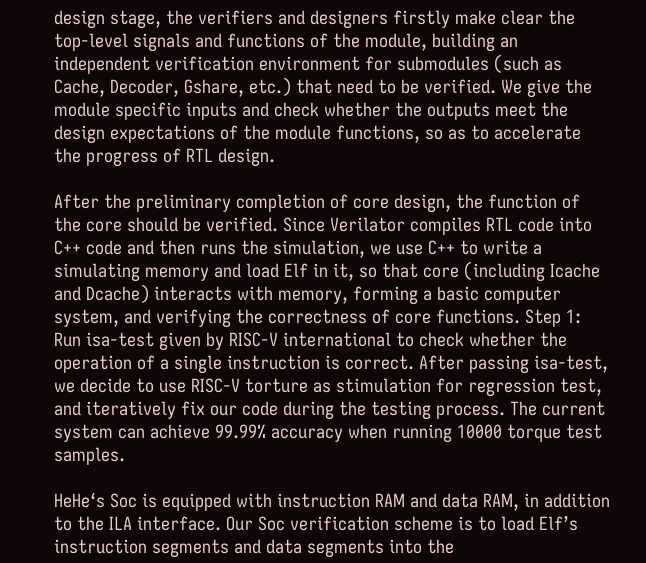design stage, the verifiers and designers firstly make clear the top-level signals and functions of the module, building an independent verification environment for submodules (such as Cache, Decoder, Gshare, etc.) that need to be verified. We give the module specific inputs and check whether the outputs meet the design expectations of the module functions, so as to accelerate the progress of RTL design.

After the preliminary completion of core design, the function of the core should be verified. Since Verilator compiles RTL code into C++ code and then runs the simulation, we use C++ to write a simulating memory and load Elf in it, so that core (including Icache and Dcache) interacts with memory, forming a basic computer system, and verifying the correctness of core functions. Step 1: Run isa-test given by RISC-V international to check whether the operation of a single instruction is correct. After passing isa-test, we decide to use RISC-V torture as stimulation for regression test, and iteratively fix our code during the testing process. The current system can achieve 99.99% accuracy when running 10000 torque test samples.

HeHe‘s Soc is equipped with instruction RAM and data RAM, in addition to the ILA interface. Our Soc verification scheme is to load Elf’s instruction segments and data segments into the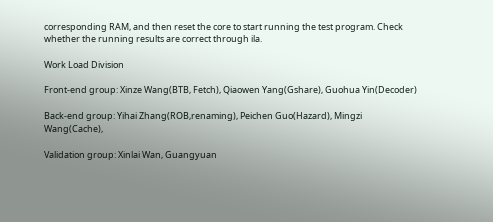corresponding RAM, and then reset the core to start running the test program. Check whether the running results are correct through ila.

Work Load Division

Front-end group: Xinze Wang(BTB, Fetch), Qiaowen Yang(Gshare), Guohua Yin(Decoder)

Back-end group: Yihai Zhang(ROB,renaming), Peichen Guo(Hazard), Mingzi Wang(Cache),

Validation group: Xinlai Wan, Guangyuan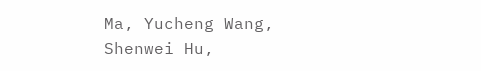Ma, Yucheng Wang, Shenwei Hu,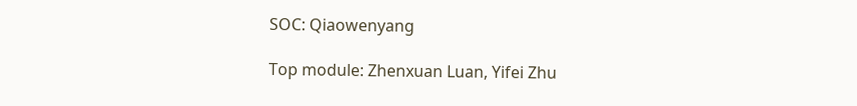SOC: Qiaowenyang

Top module: Zhenxuan Luan, Yifei Zhu